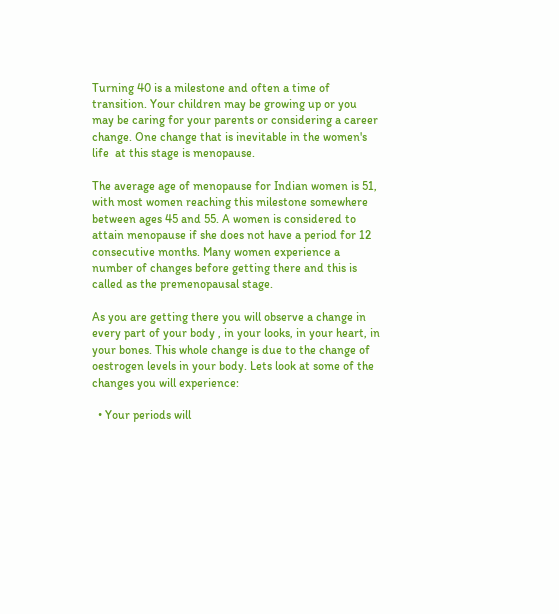Turning 40 is a milestone and often a time of transition. Your children may be growing up or you may be caring for your parents or considering a career change. One change that is inevitable in the women's life  at this stage is menopause.

The average age of menopause for Indian women is 51, with most women reaching this milestone somewhere between ages 45 and 55. A women is considered to attain menopause if she does not have a period for 12 consecutive months. Many women experience a number of changes before getting there and this is called as the premenopausal stage.

As you are getting there you will observe a change in every part of your body , in your looks, in your heart, in your bones. This whole change is due to the change of oestrogen levels in your body. Lets look at some of the changes you will experience:

  • Your periods will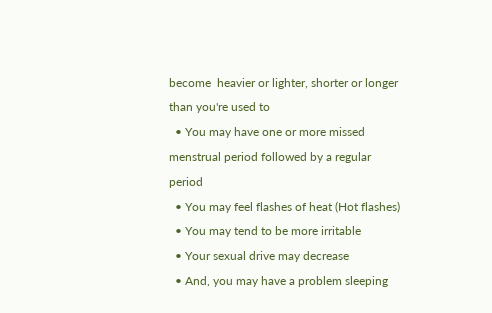become  heavier or lighter, shorter or longer than you're used to
  • You may have one or more missed menstrual period followed by a regular period
  • You may feel flashes of heat (Hot flashes)
  • You may tend to be more irritable
  • Your sexual drive may decrease
  • And, you may have a problem sleeping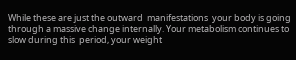While these are just the outward  manifestations  your body is going  through a massive change internally. Your metabolism continues to slow during this  period, your weight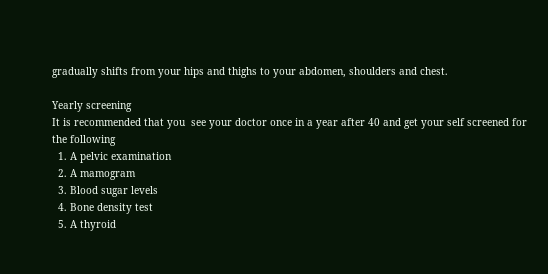gradually shifts from your hips and thighs to your abdomen, shoulders and chest.

Yearly screening
It is recommended that you  see your doctor once in a year after 40 and get your self screened for the following
  1. A pelvic examination
  2. A mamogram
  3. Blood sugar levels
  4. Bone density test
  5. A thyroid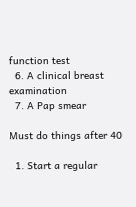function test
  6. A clinical breast examination
  7. A Pap smear

Must do things after 40

  1. Start a regular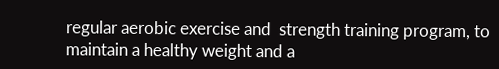regular aerobic exercise and  strength training program, to maintain a healthy weight and a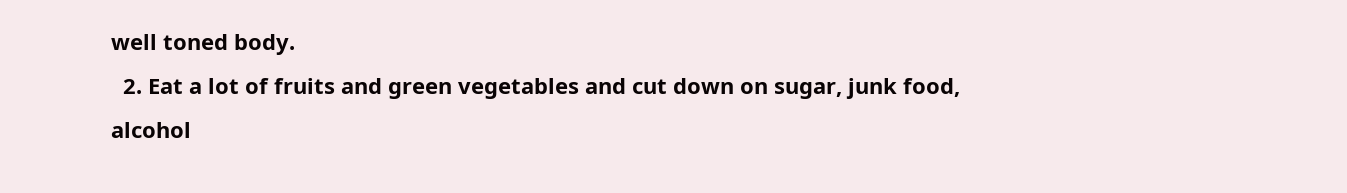well toned body.
  2. Eat a lot of fruits and green vegetables and cut down on sugar, junk food, alcohol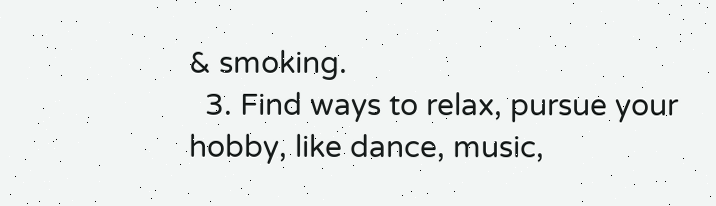& smoking.
  3. Find ways to relax, pursue your hobby, like dance, music,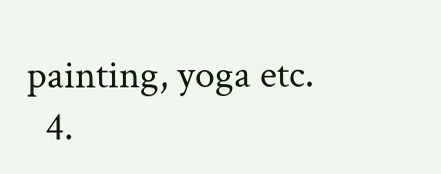painting, yoga etc.
  4.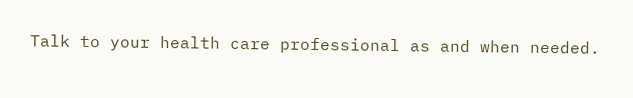Talk to your health care professional as and when needed.